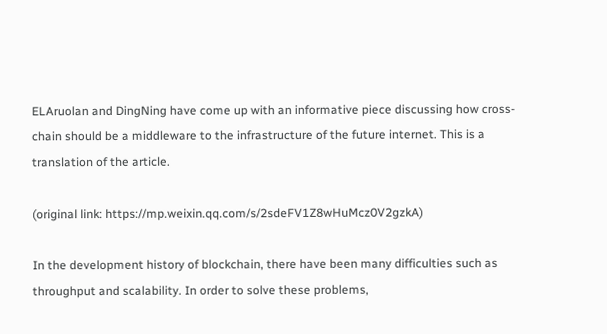ELAruolan and DingNing have come up with an informative piece discussing how cross-chain should be a middleware to the infrastructure of the future internet. This is a translation of the article.

(original link: https://mp.weixin.qq.com/s/2sdeFV1Z8wHuMcz0V2gzkA)

In the development history of blockchain, there have been many difficulties such as throughput and scalability. In order to solve these problems,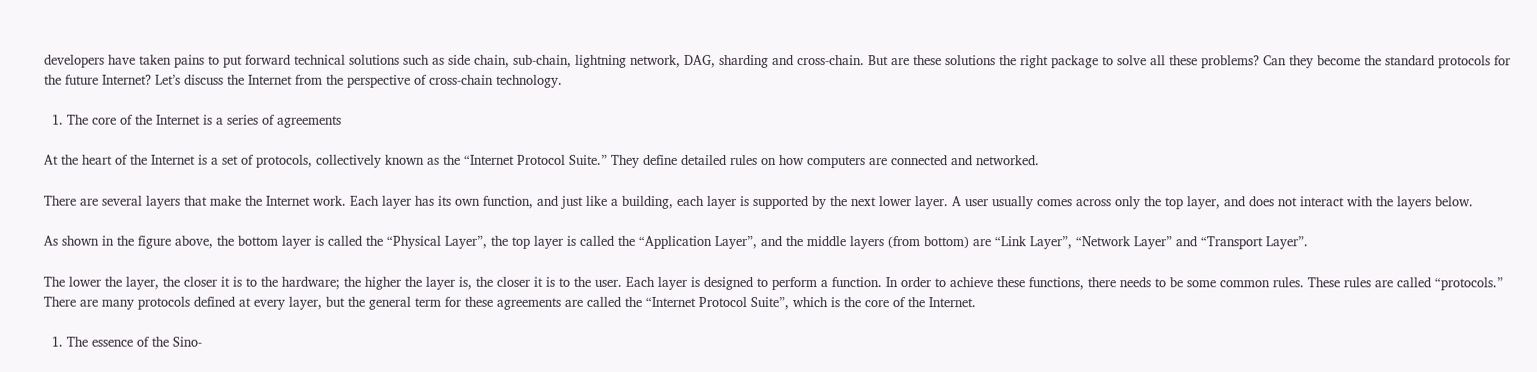developers have taken pains to put forward technical solutions such as side chain, sub-chain, lightning network, DAG, sharding and cross-chain. But are these solutions the right package to solve all these problems? Can they become the standard protocols for the future Internet? Let’s discuss the Internet from the perspective of cross-chain technology.

  1. The core of the Internet is a series of agreements

At the heart of the Internet is a set of protocols, collectively known as the “Internet Protocol Suite.” They define detailed rules on how computers are connected and networked.

There are several layers that make the Internet work. Each layer has its own function, and just like a building, each layer is supported by the next lower layer. A user usually comes across only the top layer, and does not interact with the layers below.

As shown in the figure above, the bottom layer is called the “Physical Layer”, the top layer is called the “Application Layer”, and the middle layers (from bottom) are “Link Layer”, “Network Layer” and “Transport Layer”.

The lower the layer, the closer it is to the hardware; the higher the layer is, the closer it is to the user. Each layer is designed to perform a function. In order to achieve these functions, there needs to be some common rules. These rules are called “protocols.” There are many protocols defined at every layer, but the general term for these agreements are called the “Internet Protocol Suite”, which is the core of the Internet.

  1. The essence of the Sino-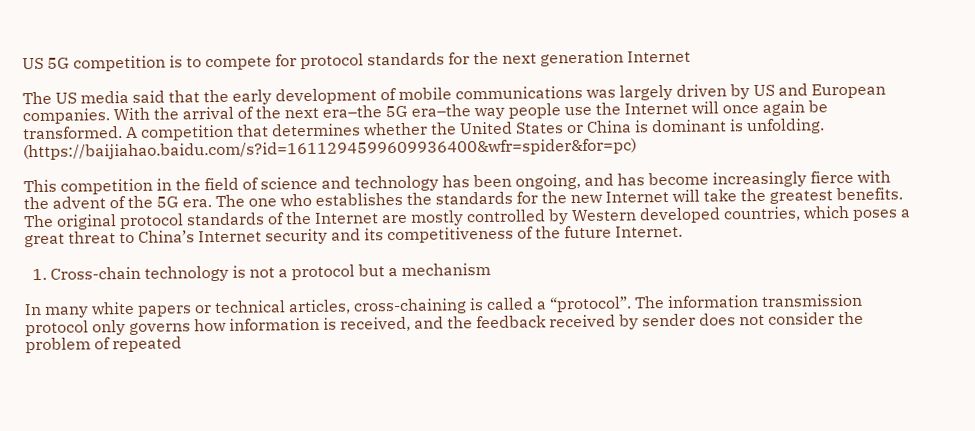US 5G competition is to compete for protocol standards for the next generation Internet

The US media said that the early development of mobile communications was largely driven by US and European companies. With the arrival of the next era–the 5G era–the way people use the Internet will once again be transformed. A competition that determines whether the United States or China is dominant is unfolding. (https://baijiahao.baidu.com/s?id=1611294599609936400&wfr=spider&for=pc)

This competition in the field of science and technology has been ongoing, and has become increasingly fierce with the advent of the 5G era. The one who establishes the standards for the new Internet will take the greatest benefits. The original protocol standards of the Internet are mostly controlled by Western developed countries, which poses a great threat to China’s Internet security and its competitiveness of the future Internet.

  1. Cross-chain technology is not a protocol but a mechanism

In many white papers or technical articles, cross-chaining is called a “protocol”. The information transmission protocol only governs how information is received, and the feedback received by sender does not consider the problem of repeated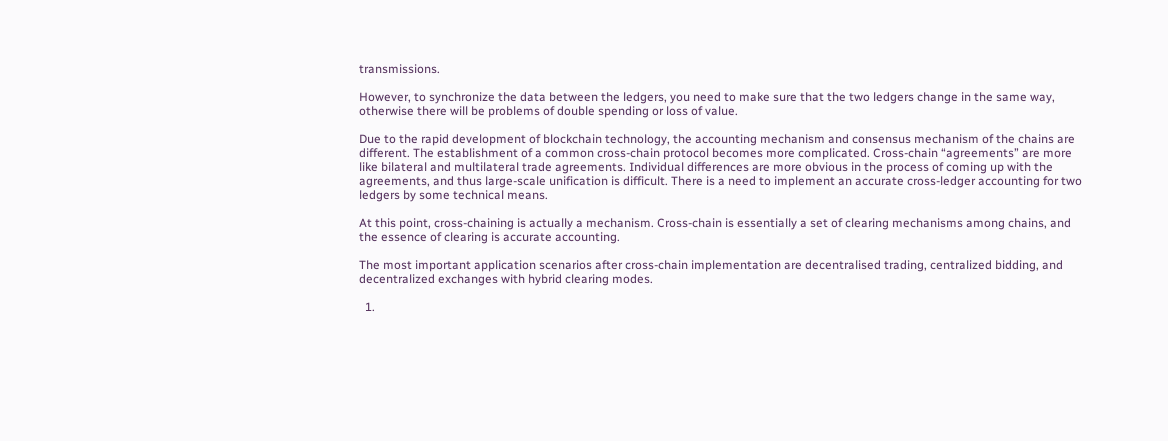transmissions.

However, to synchronize the data between the ledgers, you need to make sure that the two ledgers change in the same way, otherwise there will be problems of double spending or loss of value.

Due to the rapid development of blockchain technology, the accounting mechanism and consensus mechanism of the chains are different. The establishment of a common cross-chain protocol becomes more complicated. Cross-chain “agreements” are more like bilateral and multilateral trade agreements. Individual differences are more obvious in the process of coming up with the agreements, and thus large-scale unification is difficult. There is a need to implement an accurate cross-ledger accounting for two ledgers by some technical means.

At this point, cross-chaining is actually a mechanism. Cross-chain is essentially a set of clearing mechanisms among chains, and the essence of clearing is accurate accounting.

The most important application scenarios after cross-chain implementation are decentralised trading, centralized bidding, and decentralized exchanges with hybrid clearing modes.

  1.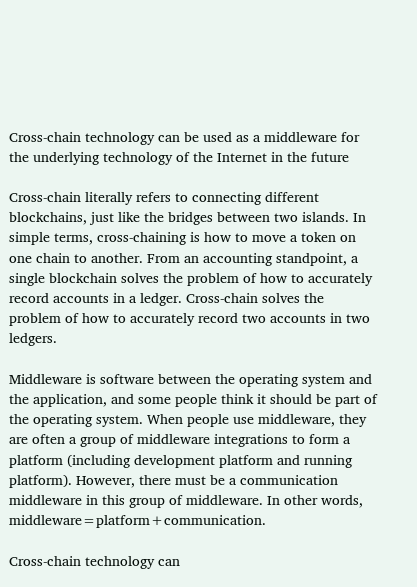Cross-chain technology can be used as a middleware for the underlying technology of the Internet in the future

Cross-chain literally refers to connecting different blockchains, just like the bridges between two islands. In simple terms, cross-chaining is how to move a token on one chain to another. From an accounting standpoint, a single blockchain solves the problem of how to accurately record accounts in a ledger. Cross-chain solves the problem of how to accurately record two accounts in two ledgers.

Middleware is software between the operating system and the application, and some people think it should be part of the operating system. When people use middleware, they are often a group of middleware integrations to form a platform (including development platform and running platform). However, there must be a communication middleware in this group of middleware. In other words, middleware=platform+communication.

Cross-chain technology can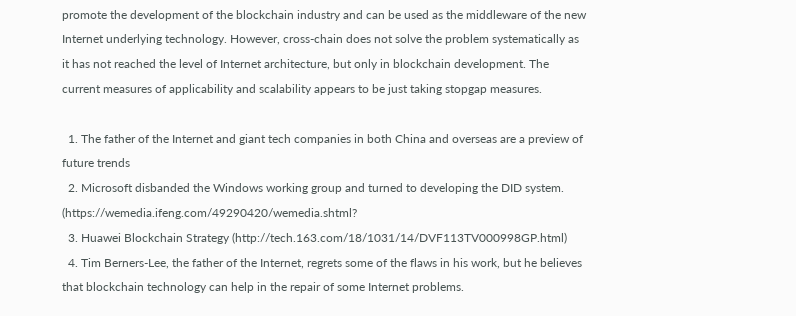promote the development of the blockchain industry and can be used as the middleware of the new Internet underlying technology. However, cross-chain does not solve the problem systematically as it has not reached the level of Internet architecture, but only in blockchain development. The current measures of applicability and scalability appears to be just taking stopgap measures.

  1. The father of the Internet and giant tech companies in both China and overseas are a preview of future trends
  2. Microsoft disbanded the Windows working group and turned to developing the DID system. (https://wemedia.ifeng.com/49290420/wemedia.shtml?
  3. Huawei Blockchain Strategy (http://tech.163.com/18/1031/14/DVF113TV000998GP.html)
  4. Tim Berners-Lee, the father of the Internet, regrets some of the flaws in his work, but he believes that blockchain technology can help in the repair of some Internet problems.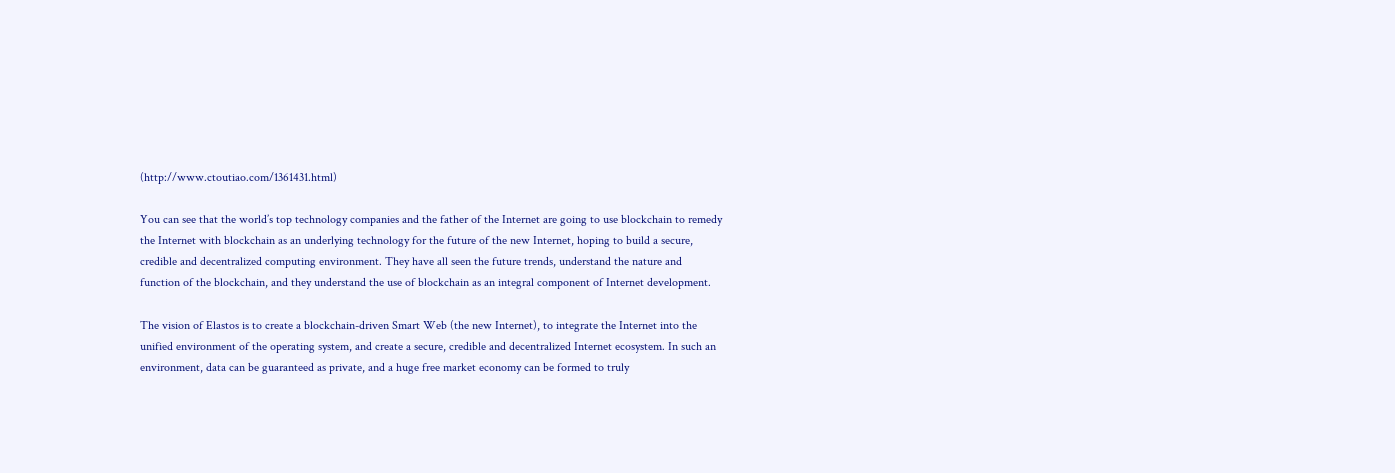(http://www.ctoutiao.com/1361431.html)

You can see that the world’s top technology companies and the father of the Internet are going to use blockchain to remedy the Internet with blockchain as an underlying technology for the future of the new Internet, hoping to build a secure, credible and decentralized computing environment. They have all seen the future trends, understand the nature and function of the blockchain, and they understand the use of blockchain as an integral component of Internet development.

The vision of Elastos is to create a blockchain-driven Smart Web (the new Internet), to integrate the Internet into the unified environment of the operating system, and create a secure, credible and decentralized Internet ecosystem. In such an environment, data can be guaranteed as private, and a huge free market economy can be formed to truly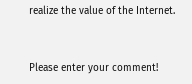realize the value of the Internet.


Please enter your comment!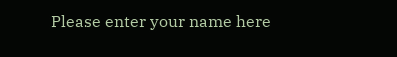Please enter your name here